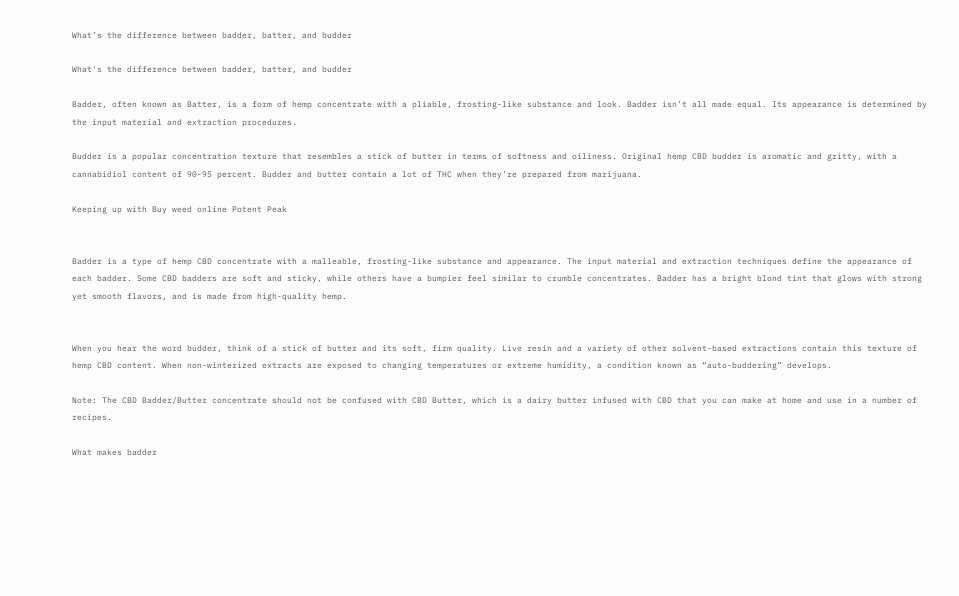What’s the difference between badder, batter, and budder

What's the difference between badder, batter, and budder

Badder, often known as Batter, is a form of hemp concentrate with a pliable, frosting-like substance and look. Badder isn’t all made equal. Its appearance is determined by the input material and extraction procedures.

Budder is a popular concentration texture that resembles a stick of butter in terms of softness and oiliness. Original hemp CBD budder is aromatic and gritty, with a cannabidiol content of 90-95 percent. Budder and butter contain a lot of THC when they’re prepared from marijuana.

Keeping up with Buy weed online Potent Peak


Badder is a type of hemp CBD concentrate with a malleable, frosting-like substance and appearance. The input material and extraction techniques define the appearance of each badder. Some CBD badders are soft and sticky, while others have a bumpier feel similar to crumble concentrates. Badder has a bright blond tint that glows with strong yet smooth flavors, and is made from high-quality hemp.


When you hear the word budder, think of a stick of butter and its soft, firm quality. Live resin and a variety of other solvent-based extractions contain this texture of hemp CBD content. When non-winterized extracts are exposed to changing temperatures or extreme humidity, a condition known as “auto-buddering” develops.

Note: The CBD Badder/Butter concentrate should not be confused with CBD Butter, which is a dairy butter infused with CBD that you can make at home and use in a number of recipes.

What makes badder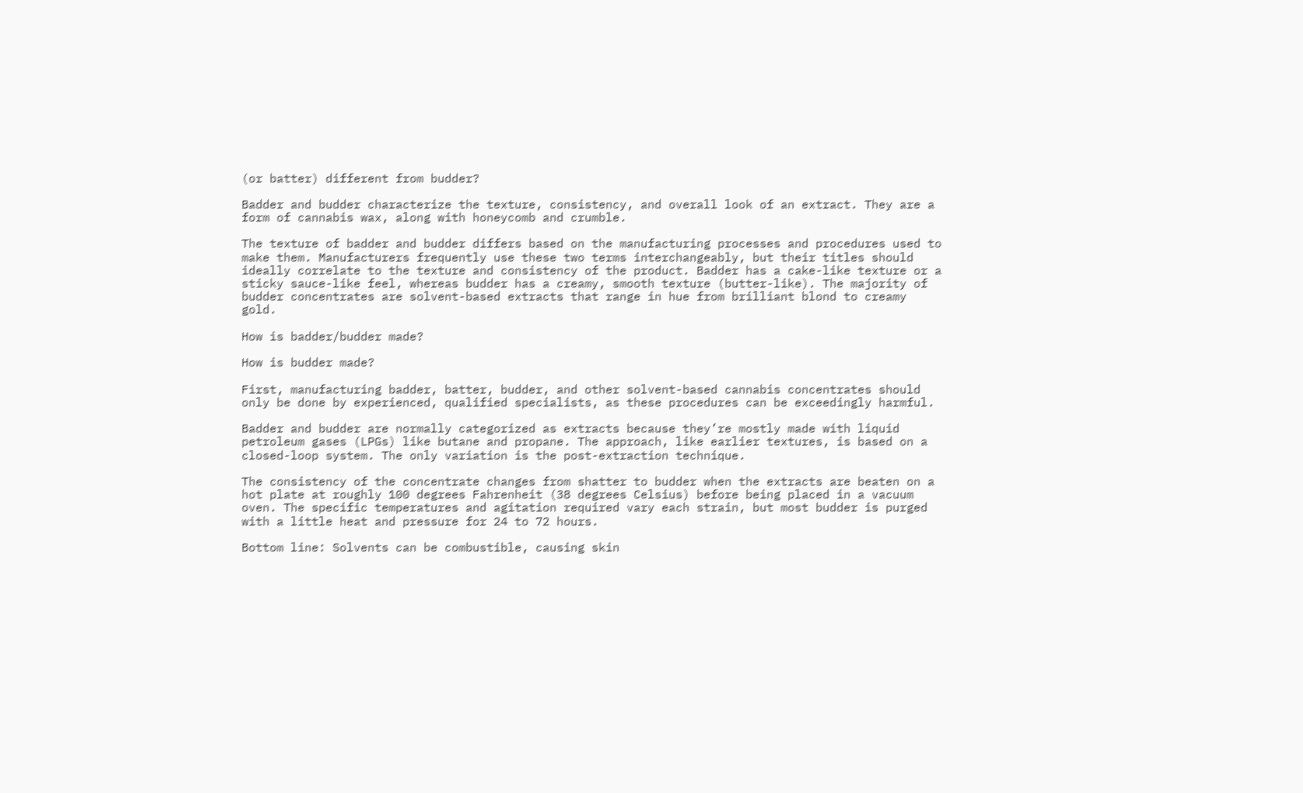(or batter) different from budder?

Badder and budder characterize the texture, consistency, and overall look of an extract. They are a form of cannabis wax, along with honeycomb and crumble.

The texture of badder and budder differs based on the manufacturing processes and procedures used to make them. Manufacturers frequently use these two terms interchangeably, but their titles should ideally correlate to the texture and consistency of the product. Badder has a cake-like texture or a sticky sauce-like feel, whereas budder has a creamy, smooth texture (butter-like). The majority of budder concentrates are solvent-based extracts that range in hue from brilliant blond to creamy gold.

How is badder/budder made?

How is budder made?

First, manufacturing badder, batter, budder, and other solvent-based cannabis concentrates should only be done by experienced, qualified specialists, as these procedures can be exceedingly harmful.

Badder and budder are normally categorized as extracts because they’re mostly made with liquid petroleum gases (LPGs) like butane and propane. The approach, like earlier textures, is based on a closed-loop system. The only variation is the post-extraction technique.

The consistency of the concentrate changes from shatter to budder when the extracts are beaten on a hot plate at roughly 100 degrees Fahrenheit (38 degrees Celsius) before being placed in a vacuum oven. The specific temperatures and agitation required vary each strain, but most budder is purged with a little heat and pressure for 24 to 72 hours.

Bottom line: Solvents can be combustible, causing skin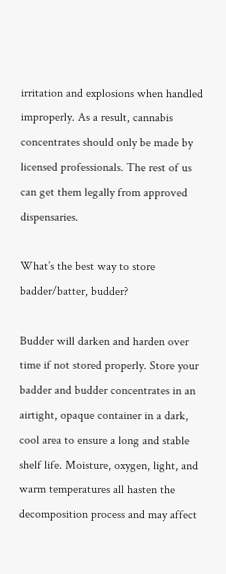irritation and explosions when handled improperly. As a result, cannabis concentrates should only be made by licensed professionals. The rest of us can get them legally from approved dispensaries.

What’s the best way to store badder/batter, budder?

Budder will darken and harden over time if not stored properly. Store your badder and budder concentrates in an airtight, opaque container in a dark, cool area to ensure a long and stable shelf life. Moisture, oxygen, light, and warm temperatures all hasten the decomposition process and may affect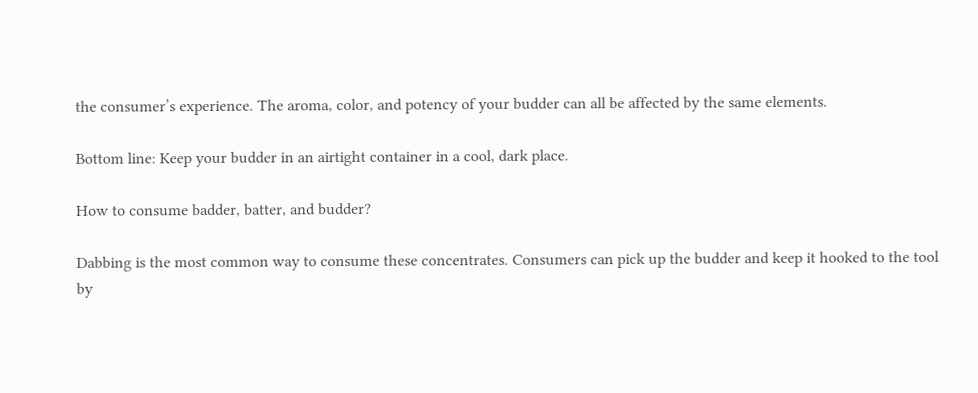the consumer’s experience. The aroma, color, and potency of your budder can all be affected by the same elements.

Bottom line: Keep your budder in an airtight container in a cool, dark place.

How to consume badder, batter, and budder?

Dabbing is the most common way to consume these concentrates. Consumers can pick up the budder and keep it hooked to the tool by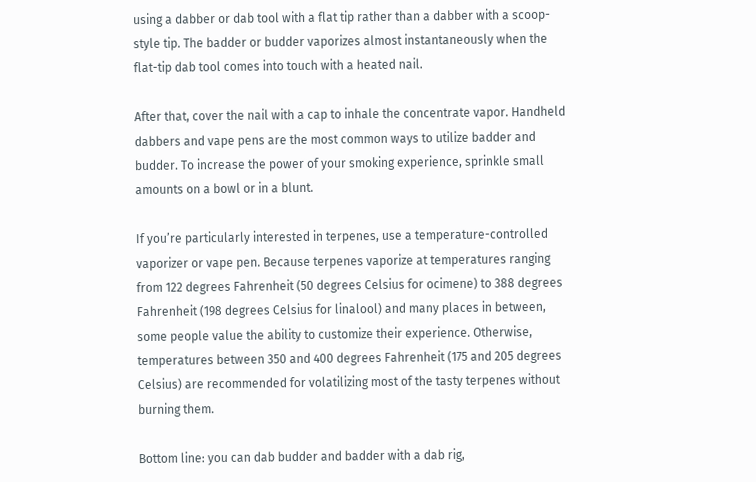using a dabber or dab tool with a flat tip rather than a dabber with a scoop-style tip. The badder or budder vaporizes almost instantaneously when the flat-tip dab tool comes into touch with a heated nail.

After that, cover the nail with a cap to inhale the concentrate vapor. Handheld dabbers and vape pens are the most common ways to utilize badder and budder. To increase the power of your smoking experience, sprinkle small amounts on a bowl or in a blunt.

If you’re particularly interested in terpenes, use a temperature-controlled vaporizer or vape pen. Because terpenes vaporize at temperatures ranging from 122 degrees Fahrenheit (50 degrees Celsius for ocimene) to 388 degrees Fahrenheit (198 degrees Celsius for linalool) and many places in between, some people value the ability to customize their experience. Otherwise, temperatures between 350 and 400 degrees Fahrenheit (175 and 205 degrees Celsius) are recommended for volatilizing most of the tasty terpenes without burning them.

Bottom line: you can dab budder and badder with a dab rig,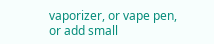vaporizer, or vape pen, or add small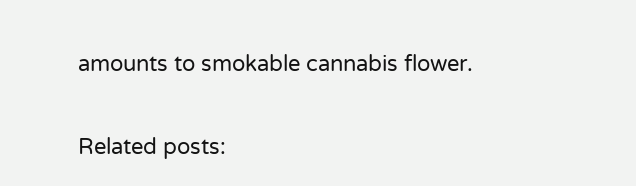amounts to smokable cannabis flower.

Related posts: